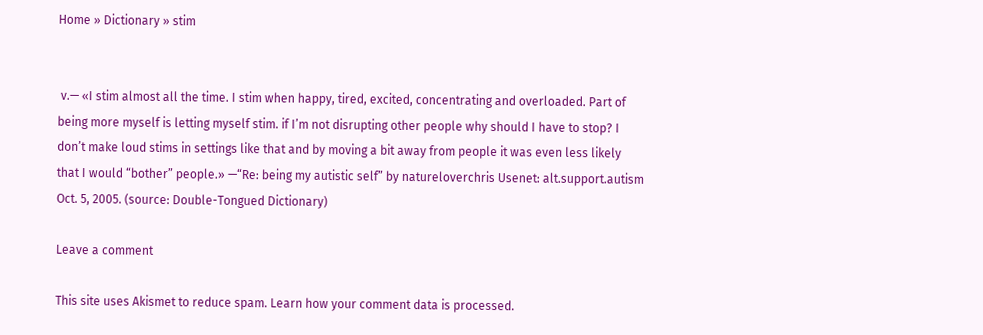Home » Dictionary » stim


 v.— «I stim almost all the time. I stim when happy, tired, excited, concentrating and overloaded. Part of being more myself is letting myself stim. if I’m not disrupting other people why should I have to stop? I don’t make loud stims in settings like that and by moving a bit away from people it was even less likely that I would “bother” people.» —“Re: being my autistic self” by natureloverchris Usenet: alt.support.autism Oct. 5, 2005. (source: Double-Tongued Dictionary)

Leave a comment

This site uses Akismet to reduce spam. Learn how your comment data is processed.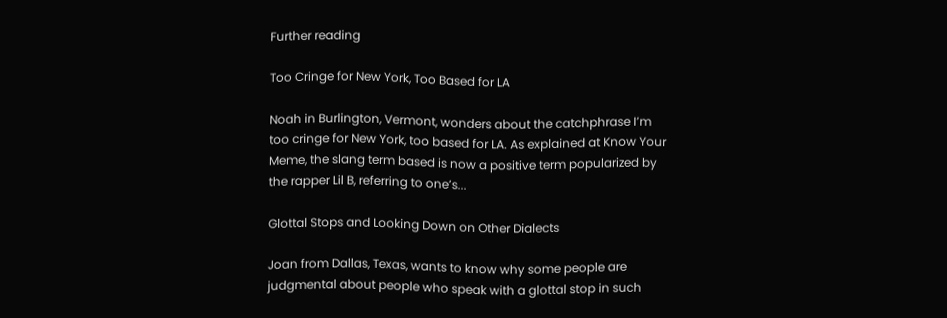Further reading

Too Cringe for New York, Too Based for LA

Noah in Burlington, Vermont, wonders about the catchphrase I’m too cringe for New York, too based for LA. As explained at Know Your Meme, the slang term based is now a positive term popularized by the rapper Lil B, referring to one’s...

Glottal Stops and Looking Down on Other Dialects

Joan from Dallas, Texas, wants to know why some people are judgmental about people who speak with a glottal stop in such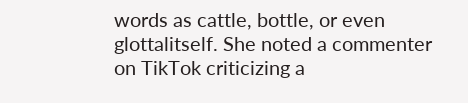words as cattle, bottle, or even glottalitself. She noted a commenter on TikTok criticizing a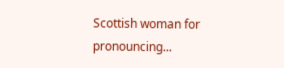Scottish woman for pronouncing...